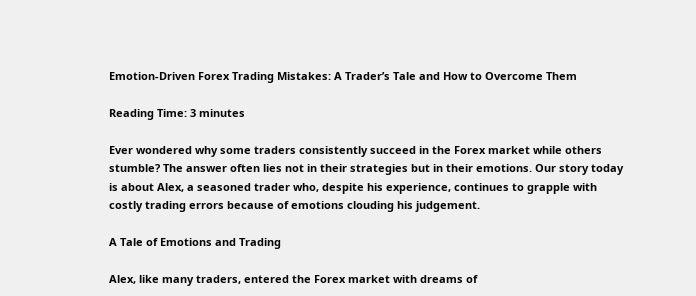Emotion-Driven Forex Trading Mistakes: A Trader’s Tale and How to Overcome Them

Reading Time: 3 minutes

Ever wondered why some traders consistently succeed in the Forex market while others stumble? The answer often lies not in their strategies but in their emotions. Our story today is about Alex, a seasoned trader who, despite his experience, continues to grapple with costly trading errors because of emotions clouding his judgement.

A Tale of Emotions and Trading

Alex, like many traders, entered the Forex market with dreams of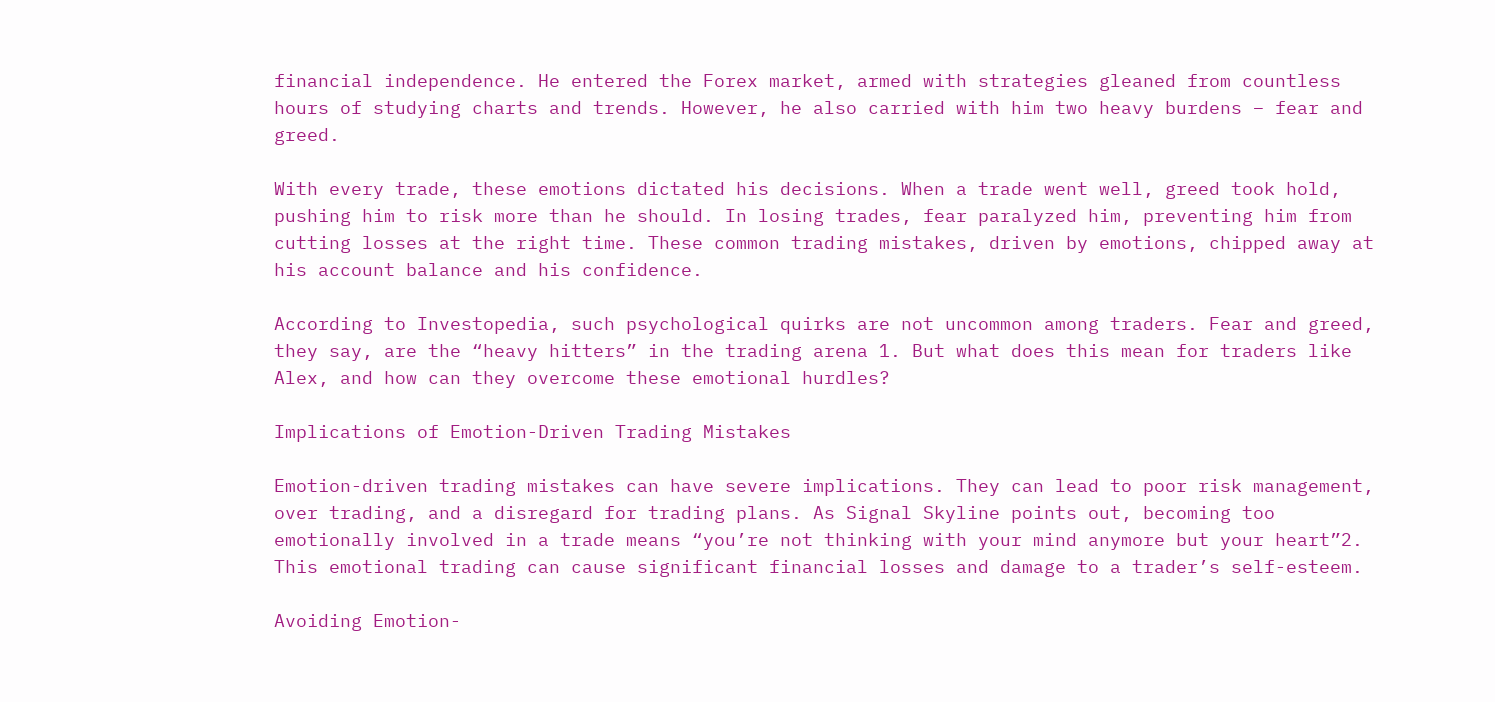financial independence. He entered the Forex market, armed with strategies gleaned from countless hours of studying charts and trends. However, he also carried with him two heavy burdens – fear and greed.

With every trade, these emotions dictated his decisions. When a trade went well, greed took hold, pushing him to risk more than he should. In losing trades, fear paralyzed him, preventing him from cutting losses at the right time. These common trading mistakes, driven by emotions, chipped away at his account balance and his confidence.

According to Investopedia, such psychological quirks are not uncommon among traders. Fear and greed, they say, are the “heavy hitters” in the trading arena 1. But what does this mean for traders like Alex, and how can they overcome these emotional hurdles?

Implications of Emotion-Driven Trading Mistakes

Emotion-driven trading mistakes can have severe implications. They can lead to poor risk management, over trading, and a disregard for trading plans. As Signal Skyline points out, becoming too emotionally involved in a trade means “you’re not thinking with your mind anymore but your heart”2. This emotional trading can cause significant financial losses and damage to a trader’s self-esteem.

Avoiding Emotion-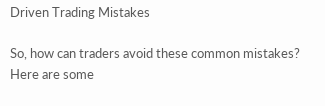Driven Trading Mistakes

So, how can traders avoid these common mistakes? Here are some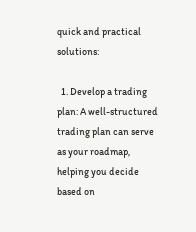quick and practical solutions:

  1. Develop a trading plan: A well-structured trading plan can serve as your roadmap, helping you decide based on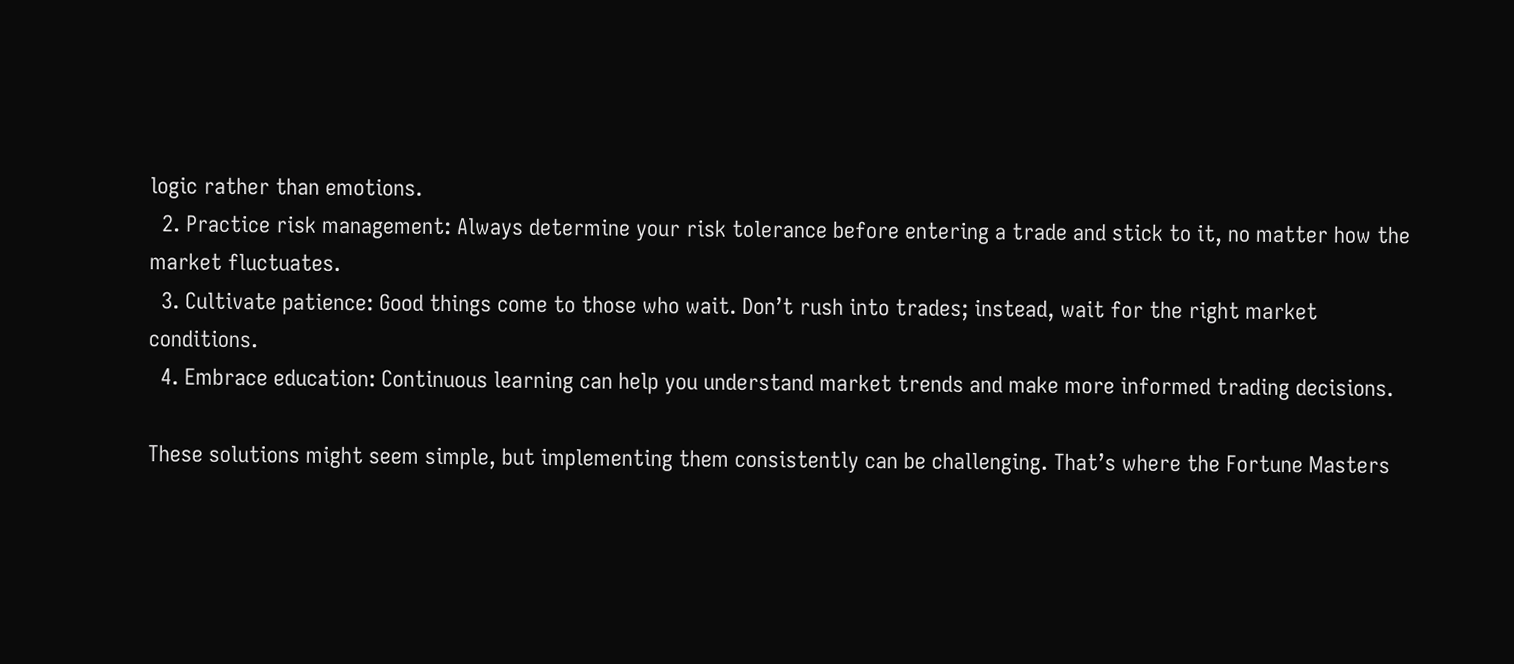logic rather than emotions.
  2. Practice risk management: Always determine your risk tolerance before entering a trade and stick to it, no matter how the market fluctuates.
  3. Cultivate patience: Good things come to those who wait. Don’t rush into trades; instead, wait for the right market conditions.
  4. Embrace education: Continuous learning can help you understand market trends and make more informed trading decisions.

These solutions might seem simple, but implementing them consistently can be challenging. That’s where the Fortune Masters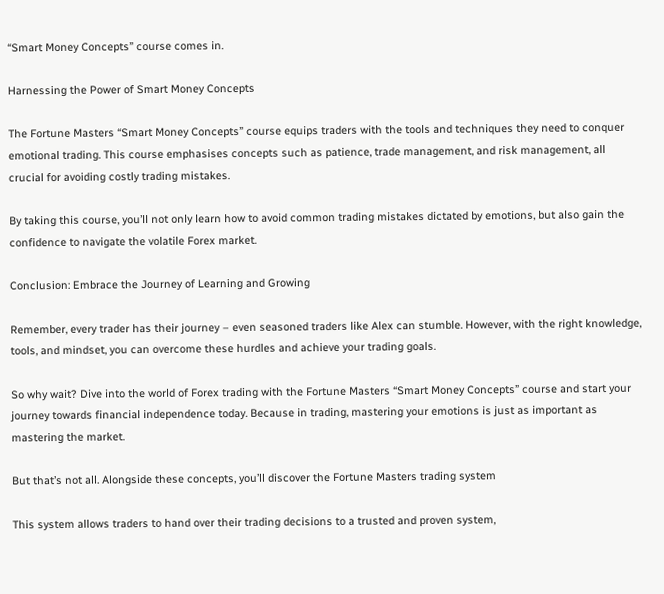“Smart Money Concepts” course comes in.

Harnessing the Power of Smart Money Concepts

The Fortune Masters “Smart Money Concepts” course equips traders with the tools and techniques they need to conquer emotional trading. This course emphasises concepts such as patience, trade management, and risk management, all crucial for avoiding costly trading mistakes.

By taking this course, you’ll not only learn how to avoid common trading mistakes dictated by emotions, but also gain the confidence to navigate the volatile Forex market.

Conclusion: Embrace the Journey of Learning and Growing

Remember, every trader has their journey – even seasoned traders like Alex can stumble. However, with the right knowledge, tools, and mindset, you can overcome these hurdles and achieve your trading goals.

So why wait? Dive into the world of Forex trading with the Fortune Masters “Smart Money Concepts” course and start your journey towards financial independence today. Because in trading, mastering your emotions is just as important as mastering the market.

But that’s not all. Alongside these concepts, you’ll discover the Fortune Masters trading system

This system allows traders to hand over their trading decisions to a trusted and proven system,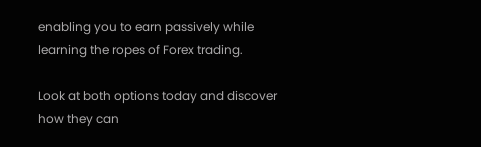enabling you to earn passively while learning the ropes of Forex trading.

Look at both options today and discover how they can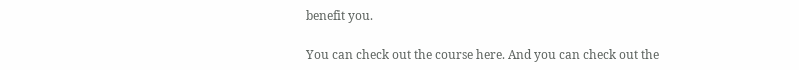benefit you.

You can check out the course here. And you can check out the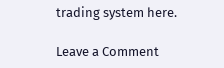trading system here.

Leave a Comment